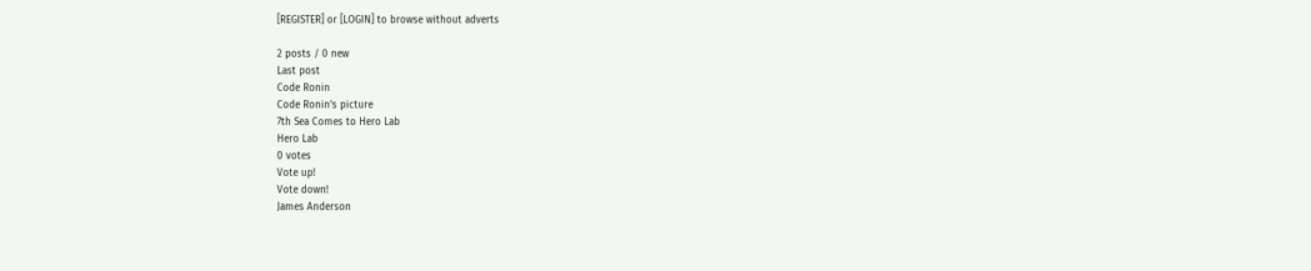[REGISTER] or [LOGIN] to browse without adverts

2 posts / 0 new
Last post
Code Ronin
Code Ronin's picture
7th Sea Comes to Hero Lab
Hero Lab
0 votes
Vote up!
Vote down!
James Anderson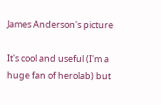James Anderson's picture

It's cool and useful (I'm a huge fan of herolab) but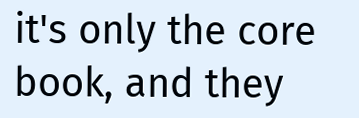it's only the core book, and they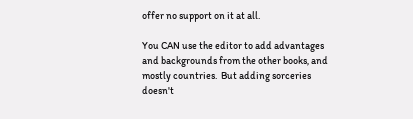offer no support on it at all.

You CAN use the editor to add advantages and backgrounds from the other books, and mostly countries.  But adding sorceries doesn't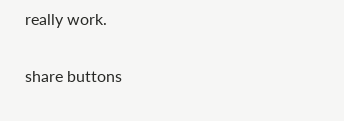really work.

share buttons